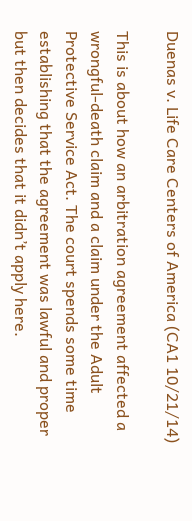Duenas v. Life Care Centers of America (CA1 10/21/14)

This is about how an arbitration agreement affected a wrongful-death claim and a claim under the Adult Protective Service Act. The court spends some time establishing that the agreement was lawful and proper but then decides that it didn’t apply here.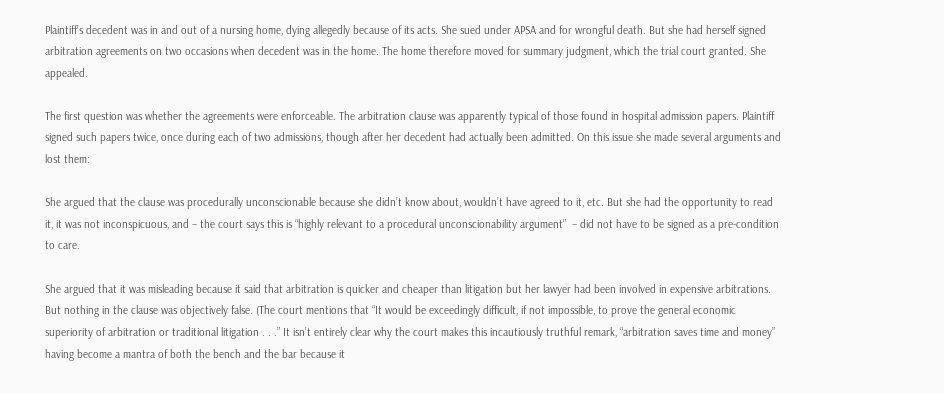Plaintiff’s decedent was in and out of a nursing home, dying allegedly because of its acts. She sued under APSA and for wrongful death. But she had herself signed arbitration agreements on two occasions when decedent was in the home. The home therefore moved for summary judgment, which the trial court granted. She appealed.

The first question was whether the agreements were enforceable. The arbitration clause was apparently typical of those found in hospital admission papers. Plaintiff signed such papers twice, once during each of two admissions, though after her decedent had actually been admitted. On this issue she made several arguments and lost them:

She argued that the clause was procedurally unconscionable because she didn’t know about, wouldn’t have agreed to it, etc. But she had the opportunity to read it, it was not inconspicuous, and – the court says this is “highly relevant to a procedural unconscionability argument”  – did not have to be signed as a pre-condition to care.

She argued that it was misleading because it said that arbitration is quicker and cheaper than litigation but her lawyer had been involved in expensive arbitrations. But nothing in the clause was objectively false. (The court mentions that “It would be exceedingly difficult, if not impossible, to prove the general economic superiority of arbitration or traditional litigation . . .” It isn’t entirely clear why the court makes this incautiously truthful remark, “arbitration saves time and money” having become a mantra of both the bench and the bar because it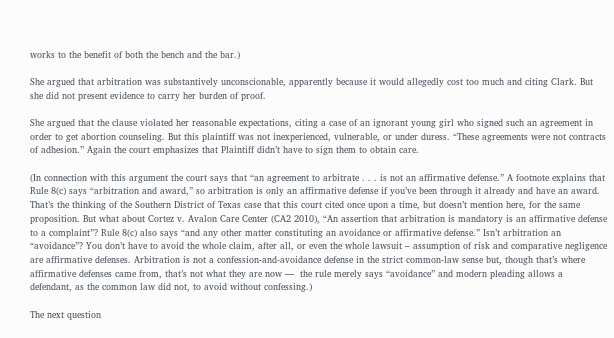works to the benefit of both the bench and the bar.)

She argued that arbitration was substantively unconscionable, apparently because it would allegedly cost too much and citing Clark. But she did not present evidence to carry her burden of proof.

She argued that the clause violated her reasonable expectations, citing a case of an ignorant young girl who signed such an agreement in order to get abortion counseling. But this plaintiff was not inexperienced, vulnerable, or under duress. “These agreements were not contracts of adhesion.” Again the court emphasizes that Plaintiff didn’t have to sign them to obtain care.

(In connection with this argument the court says that “an agreement to arbitrate . . . is not an affirmative defense.” A footnote explains that Rule 8(c) says “arbitration and award,” so arbitration is only an affirmative defense if you’ve been through it already and have an award. That’s the thinking of the Southern District of Texas case that this court cited once upon a time, but doesn’t mention here, for the same proposition. But what about Cortez v. Avalon Care Center (CA2 2010), “An assertion that arbitration is mandatory is an affirmative defense to a complaint”? Rule 8(c) also says “and any other matter constituting an avoidance or affirmative defense.” Isn’t arbitration an “avoidance”? You don’t have to avoid the whole claim, after all, or even the whole lawsuit – assumption of risk and comparative negligence are affirmative defenses. Arbitration is not a confession-and-avoidance defense in the strict common-law sense but, though that’s where affirmative defenses came from, that’s not what they are now —  the rule merely says “avoidance” and modern pleading allows a defendant, as the common law did not, to avoid without confessing.)

The next question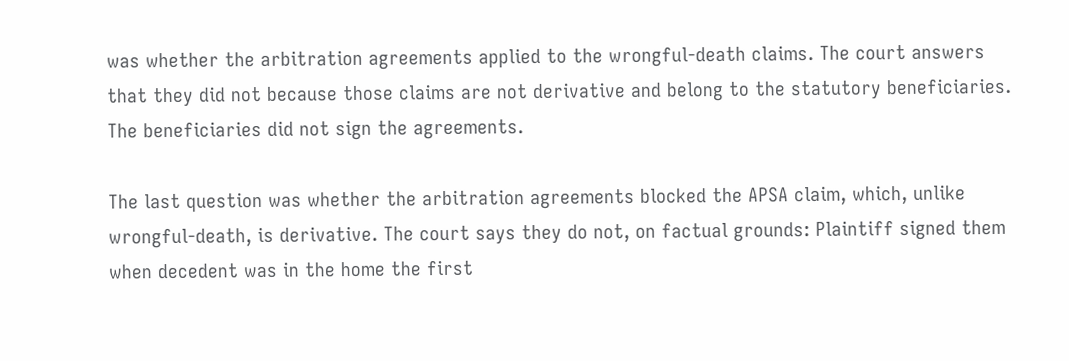was whether the arbitration agreements applied to the wrongful-death claims. The court answers that they did not because those claims are not derivative and belong to the statutory beneficiaries. The beneficiaries did not sign the agreements.

The last question was whether the arbitration agreements blocked the APSA claim, which, unlike wrongful-death, is derivative. The court says they do not, on factual grounds: Plaintiff signed them when decedent was in the home the first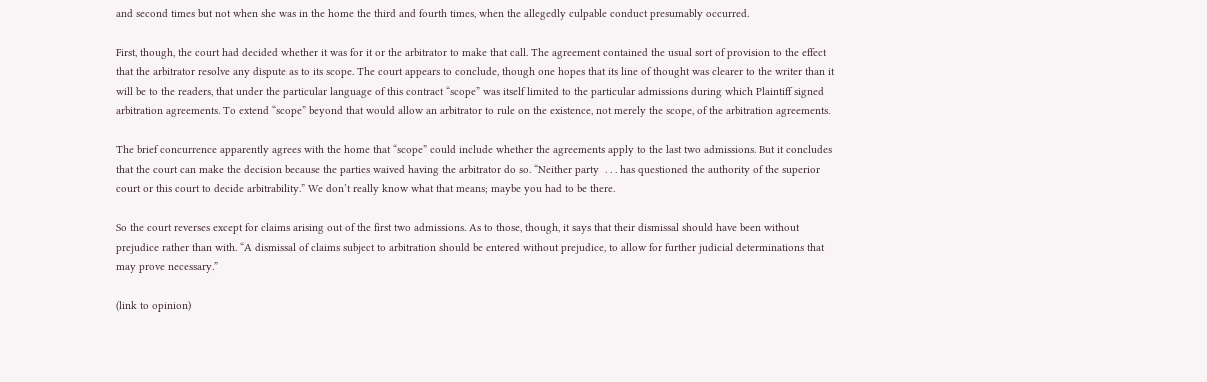and second times but not when she was in the home the third and fourth times, when the allegedly culpable conduct presumably occurred.

First, though, the court had decided whether it was for it or the arbitrator to make that call. The agreement contained the usual sort of provision to the effect that the arbitrator resolve any dispute as to its scope. The court appears to conclude, though one hopes that its line of thought was clearer to the writer than it will be to the readers, that under the particular language of this contract “scope” was itself limited to the particular admissions during which Plaintiff signed arbitration agreements. To extend “scope” beyond that would allow an arbitrator to rule on the existence, not merely the scope, of the arbitration agreements.

The brief concurrence apparently agrees with the home that “scope” could include whether the agreements apply to the last two admissions. But it concludes that the court can make the decision because the parties waived having the arbitrator do so. “Neither party  . . . has questioned the authority of the superior court or this court to decide arbitrability.” We don’t really know what that means; maybe you had to be there.

So the court reverses except for claims arising out of the first two admissions. As to those, though, it says that their dismissal should have been without prejudice rather than with. “A dismissal of claims subject to arbitration should be entered without prejudice, to allow for further judicial determinations that may prove necessary.”

(link to opinion)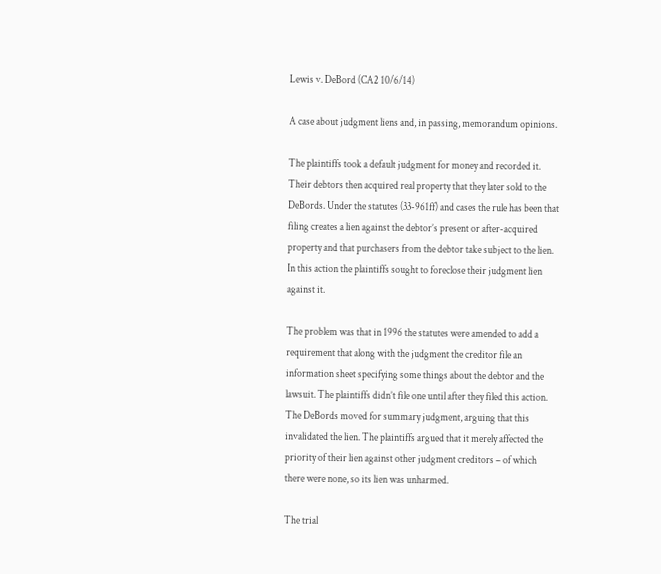Lewis v. DeBord (CA2 10/6/14)

A case about judgment liens and, in passing, memorandum opinions.

The plaintiffs took a default judgment for money and recorded it. Their debtors then acquired real property that they later sold to the DeBords. Under the statutes (33-961ff) and cases the rule has been that filing creates a lien against the debtor’s present or after-acquired property and that purchasers from the debtor take subject to the lien. In this action the plaintiffs sought to foreclose their judgment lien against it.

The problem was that in 1996 the statutes were amended to add a requirement that along with the judgment the creditor file an information sheet specifying some things about the debtor and the lawsuit. The plaintiffs didn’t file one until after they filed this action. The DeBords moved for summary judgment, arguing that this invalidated the lien. The plaintiffs argued that it merely affected the priority of their lien against other judgment creditors – of which there were none, so its lien was unharmed.

The trial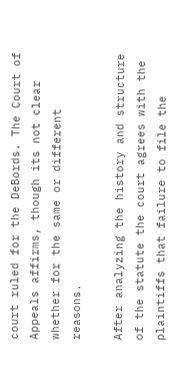court ruled for the DeBords. The Court of Appeals affirms, though its not clear whether for the same or different reasons.

After analyzing the history and structure of the statute the court agrees with the plaintiffs that failure to file the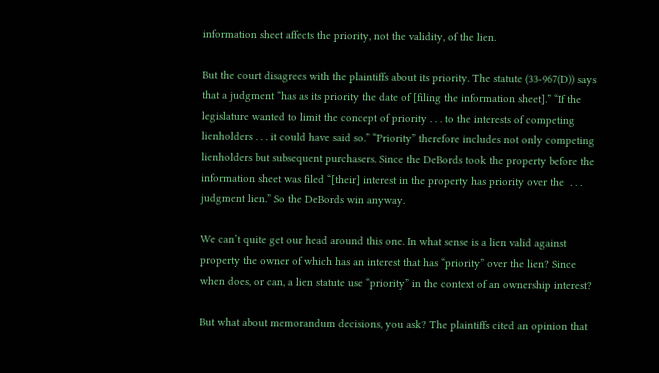information sheet affects the priority, not the validity, of the lien.

But the court disagrees with the plaintiffs about its priority. The statute (33-967(D)) says that a judgment “has as its priority the date of [filing the information sheet].” “If the legislature wanted to limit the concept of priority . . . to the interests of competing lienholders . . . it could have said so.” “Priority” therefore includes not only competing lienholders but subsequent purchasers. Since the DeBords took the property before the information sheet was filed “[their] interest in the property has priority over the  . . . judgment lien.” So the DeBords win anyway.

We can’t quite get our head around this one. In what sense is a lien valid against property the owner of which has an interest that has “priority” over the lien? Since when does, or can, a lien statute use “priority” in the context of an ownership interest?

But what about memorandum decisions, you ask? The plaintiffs cited an opinion that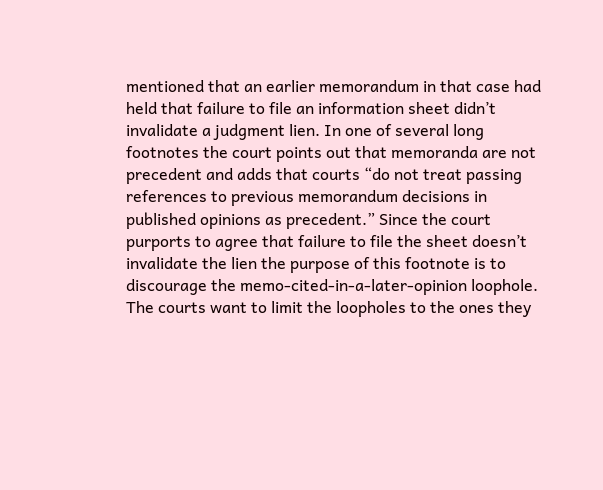mentioned that an earlier memorandum in that case had held that failure to file an information sheet didn’t invalidate a judgment lien. In one of several long footnotes the court points out that memoranda are not precedent and adds that courts “do not treat passing references to previous memorandum decisions in published opinions as precedent.” Since the court purports to agree that failure to file the sheet doesn’t invalidate the lien the purpose of this footnote is to discourage the memo-cited-in-a-later-opinion loophole. The courts want to limit the loopholes to the ones they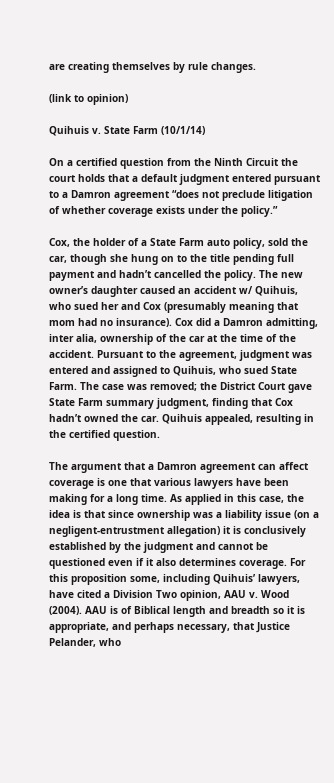are creating themselves by rule changes.

(link to opinion)

Quihuis v. State Farm (10/1/14)

On a certified question from the Ninth Circuit the court holds that a default judgment entered pursuant to a Damron agreement “does not preclude litigation of whether coverage exists under the policy.”

Cox, the holder of a State Farm auto policy, sold the car, though she hung on to the title pending full payment and hadn’t cancelled the policy. The new owner’s daughter caused an accident w/ Quihuis, who sued her and Cox (presumably meaning that mom had no insurance). Cox did a Damron admitting, inter alia, ownership of the car at the time of the accident. Pursuant to the agreement, judgment was entered and assigned to Quihuis, who sued State Farm. The case was removed; the District Court gave State Farm summary judgment, finding that Cox hadn’t owned the car. Quihuis appealed, resulting in the certified question.

The argument that a Damron agreement can affect coverage is one that various lawyers have been making for a long time. As applied in this case, the idea is that since ownership was a liability issue (on a negligent-entrustment allegation) it is conclusively established by the judgment and cannot be questioned even if it also determines coverage. For this proposition some, including Quihuis’ lawyers, have cited a Division Two opinion, AAU v. Wood (2004). AAU is of Biblical length and breadth so it is appropriate, and perhaps necessary, that Justice Pelander, who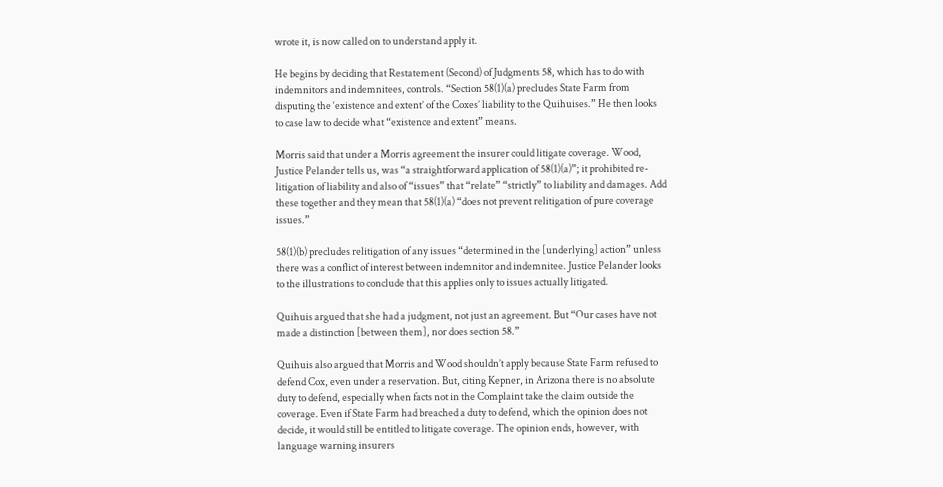wrote it, is now called on to understand apply it.

He begins by deciding that Restatement (Second) of Judgments 58, which has to do with indemnitors and indemnitees, controls. “Section 58(1)(a) precludes State Farm from disputing the ‘existence and extent’ of the Coxes’ liability to the Quihuises.” He then looks to case law to decide what “existence and extent” means.

Morris said that under a Morris agreement the insurer could litigate coverage. Wood, Justice Pelander tells us, was “a straightforward application of 58(1)(a)”; it prohibited re-litigation of liability and also of “issues” that “relate” “strictly” to liability and damages. Add these together and they mean that 58(1)(a) “does not prevent relitigation of pure coverage issues.”

58(1)(b) precludes relitigation of any issues “determined in the [underlying] action” unless there was a conflict of interest between indemnitor and indemnitee. Justice Pelander looks to the illustrations to conclude that this applies only to issues actually litigated.

Quihuis argued that she had a judgment, not just an agreement. But “Our cases have not made a distinction [between them], nor does section 58.”

Quihuis also argued that Morris and Wood shouldn’t apply because State Farm refused to defend Cox, even under a reservation. But, citing Kepner, in Arizona there is no absolute duty to defend, especially when facts not in the Complaint take the claim outside the coverage. Even if State Farm had breached a duty to defend, which the opinion does not decide, it would still be entitled to litigate coverage. The opinion ends, however, with language warning insurers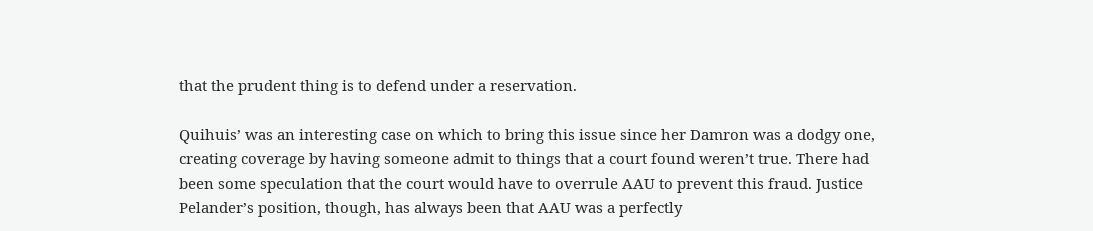that the prudent thing is to defend under a reservation.

Quihuis’ was an interesting case on which to bring this issue since her Damron was a dodgy one, creating coverage by having someone admit to things that a court found weren’t true. There had been some speculation that the court would have to overrule AAU to prevent this fraud. Justice Pelander’s position, though, has always been that AAU was a perfectly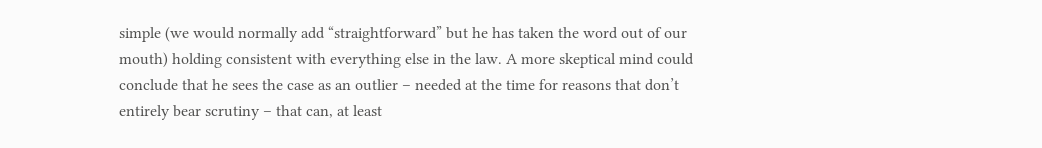simple (we would normally add “straightforward” but he has taken the word out of our mouth) holding consistent with everything else in the law. A more skeptical mind could conclude that he sees the case as an outlier – needed at the time for reasons that don’t entirely bear scrutiny – that can, at least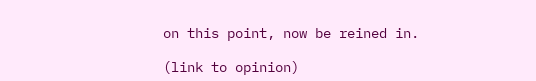on this point, now be reined in.

(link to opinion)